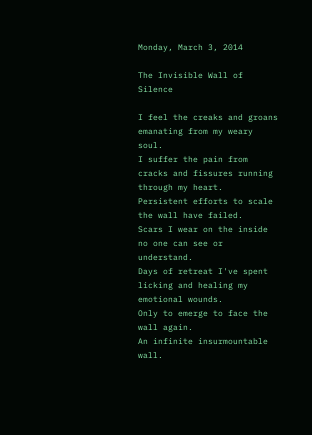Monday, March 3, 2014

The Invisible Wall of Silence

I feel the creaks and groans emanating from my weary soul.
I suffer the pain from cracks and fissures running through my heart.
Persistent efforts to scale the wall have failed.
Scars I wear on the inside no one can see or understand.
Days of retreat I've spent licking and healing my emotional wounds.
Only to emerge to face the wall again.
An infinite insurmountable wall.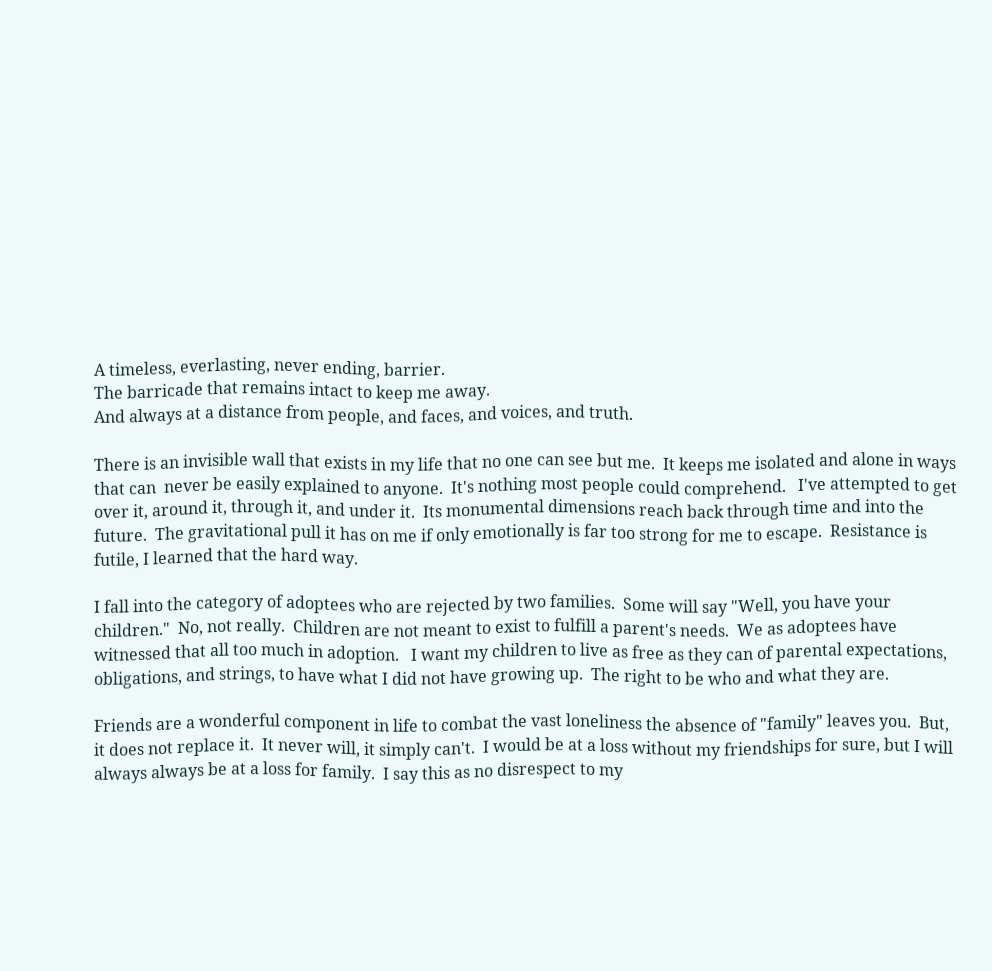A timeless, everlasting, never ending, barrier.
The barricade that remains intact to keep me away.
And always at a distance from people, and faces, and voices, and truth.

There is an invisible wall that exists in my life that no one can see but me.  It keeps me isolated and alone in ways that can  never be easily explained to anyone.  It's nothing most people could comprehend.   I've attempted to get over it, around it, through it, and under it.  Its monumental dimensions reach back through time and into the future.  The gravitational pull it has on me if only emotionally is far too strong for me to escape.  Resistance is futile, I learned that the hard way.

I fall into the category of adoptees who are rejected by two families.  Some will say "Well, you have your children."  No, not really.  Children are not meant to exist to fulfill a parent's needs.  We as adoptees have witnessed that all too much in adoption.   I want my children to live as free as they can of parental expectations, obligations, and strings, to have what I did not have growing up.  The right to be who and what they are.

Friends are a wonderful component in life to combat the vast loneliness the absence of "family" leaves you.  But, it does not replace it.  It never will, it simply can't.  I would be at a loss without my friendships for sure, but I will always always be at a loss for family.  I say this as no disrespect to my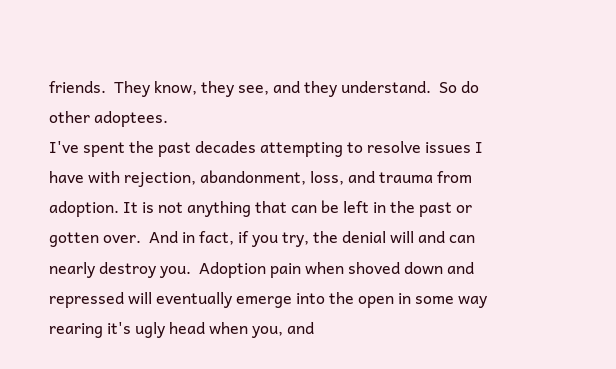friends.  They know, they see, and they understand.  So do other adoptees.
I've spent the past decades attempting to resolve issues I have with rejection, abandonment, loss, and trauma from adoption. It is not anything that can be left in the past or gotten over.  And in fact, if you try, the denial will and can nearly destroy you.  Adoption pain when shoved down and repressed will eventually emerge into the open in some way rearing it's ugly head when you, and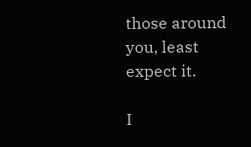those around you, least expect it.

I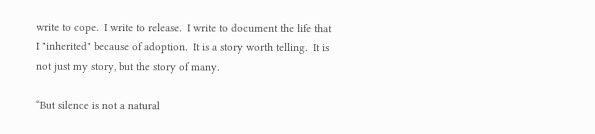write to cope.  I write to release.  I write to document the life that I "inherited" because of adoption.  It is a story worth telling.  It is not just my story, but the story of many.

“But silence is not a natural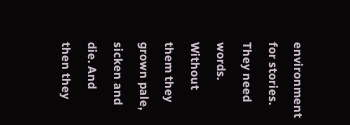environment for stories. They need words. Without them they grown pale, sicken and die. And then they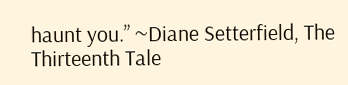haunt you.” ~Diane Setterfield, The Thirteenth Tale